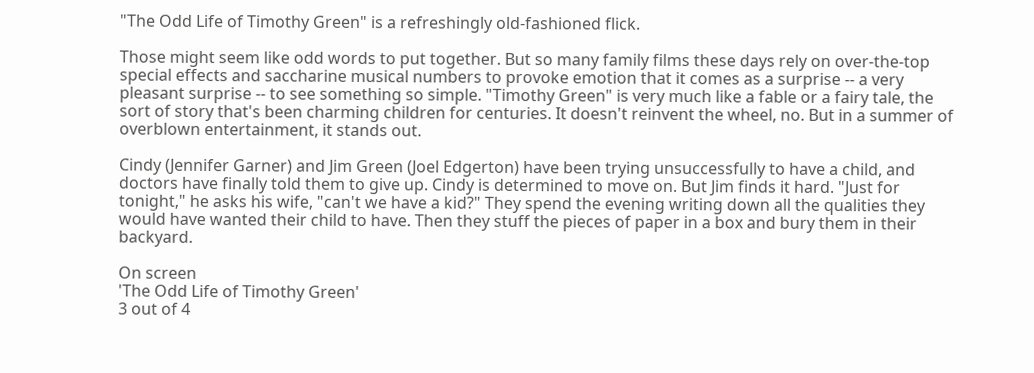"The Odd Life of Timothy Green" is a refreshingly old-fashioned flick.

Those might seem like odd words to put together. But so many family films these days rely on over-the-top special effects and saccharine musical numbers to provoke emotion that it comes as a surprise -- a very pleasant surprise -- to see something so simple. "Timothy Green" is very much like a fable or a fairy tale, the sort of story that's been charming children for centuries. It doesn't reinvent the wheel, no. But in a summer of overblown entertainment, it stands out.

Cindy (Jennifer Garner) and Jim Green (Joel Edgerton) have been trying unsuccessfully to have a child, and doctors have finally told them to give up. Cindy is determined to move on. But Jim finds it hard. "Just for tonight," he asks his wife, "can't we have a kid?" They spend the evening writing down all the qualities they would have wanted their child to have. Then they stuff the pieces of paper in a box and bury them in their backyard.

On screen
'The Odd Life of Timothy Green'
3 out of 4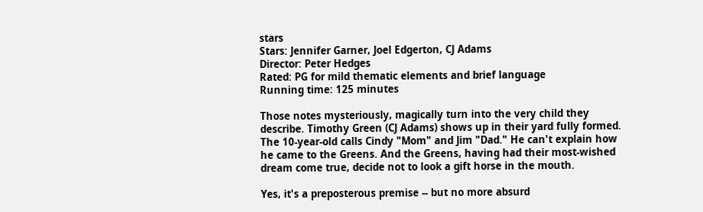stars
Stars: Jennifer Garner, Joel Edgerton, CJ Adams
Director: Peter Hedges
Rated: PG for mild thematic elements and brief language
Running time: 125 minutes

Those notes mysteriously, magically turn into the very child they describe. Timothy Green (CJ Adams) shows up in their yard fully formed. The 10-year-old calls Cindy "Mom" and Jim "Dad." He can't explain how he came to the Greens. And the Greens, having had their most-wished dream come true, decide not to look a gift horse in the mouth.

Yes, it's a preposterous premise -- but no more absurd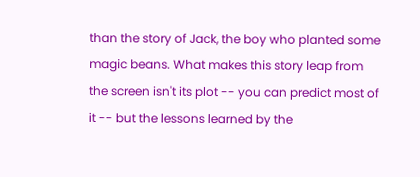than the story of Jack, the boy who planted some magic beans. What makes this story leap from the screen isn't its plot -- you can predict most of it -- but the lessons learned by the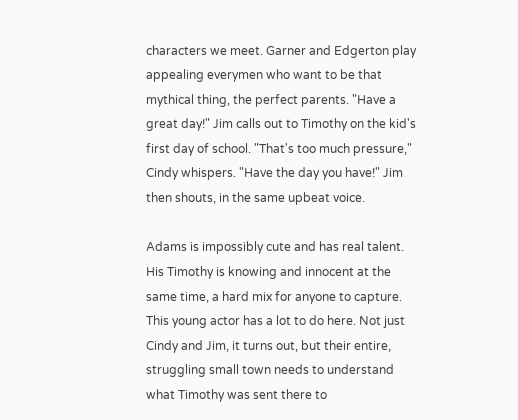characters we meet. Garner and Edgerton play appealing everymen who want to be that mythical thing, the perfect parents. "Have a great day!" Jim calls out to Timothy on the kid's first day of school. "That's too much pressure," Cindy whispers. "Have the day you have!" Jim then shouts, in the same upbeat voice.

Adams is impossibly cute and has real talent. His Timothy is knowing and innocent at the same time, a hard mix for anyone to capture. This young actor has a lot to do here. Not just Cindy and Jim, it turns out, but their entire, struggling small town needs to understand what Timothy was sent there to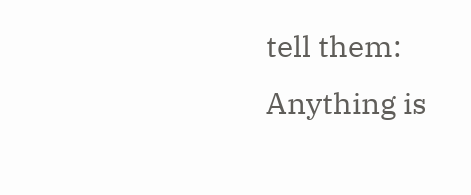tell them: Anything is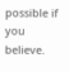possible if you believe.